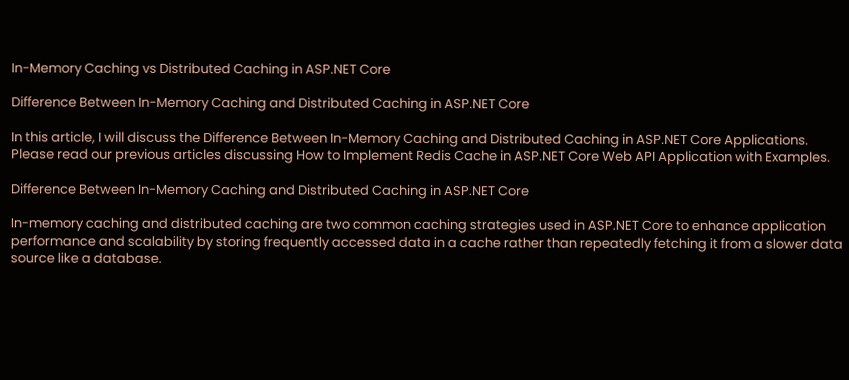In-Memory Caching vs Distributed Caching in ASP.NET Core

Difference Between In-Memory Caching and Distributed Caching in ASP.NET Core

In this article, I will discuss the Difference Between In-Memory Caching and Distributed Caching in ASP.NET Core Applications. Please read our previous articles discussing How to Implement Redis Cache in ASP.NET Core Web API Application with Examples.

Difference Between In-Memory Caching and Distributed Caching in ASP.NET Core

In-memory caching and distributed caching are two common caching strategies used in ASP.NET Core to enhance application performance and scalability by storing frequently accessed data in a cache rather than repeatedly fetching it from a slower data source like a database.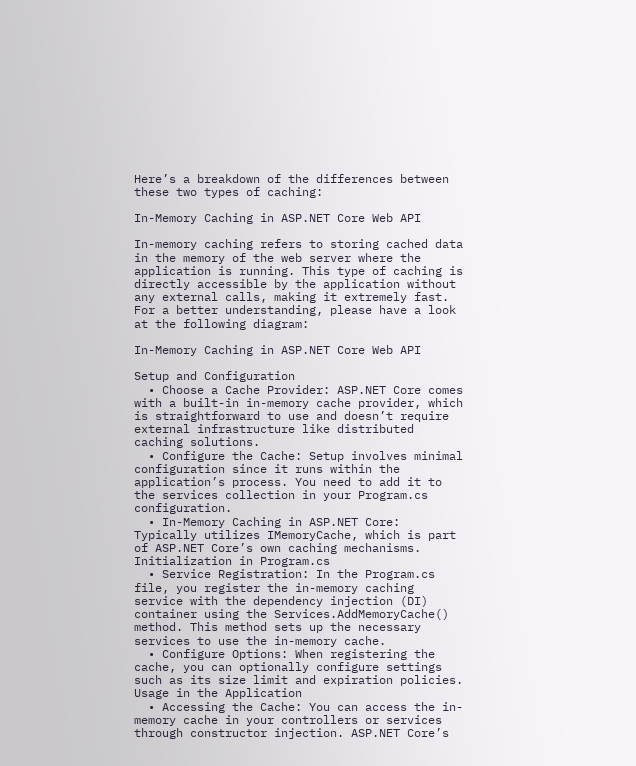Here’s a breakdown of the differences between these two types of caching:

In-Memory Caching in ASP.NET Core Web API

In-memory caching refers to storing cached data in the memory of the web server where the application is running. This type of caching is directly accessible by the application without any external calls, making it extremely fast. For a better understanding, please have a look at the following diagram:

In-Memory Caching in ASP.NET Core Web API

Setup and Configuration
  • Choose a Cache Provider: ASP.NET Core comes with a built-in in-memory cache provider, which is straightforward to use and doesn’t require external infrastructure like distributed caching solutions.
  • Configure the Cache: Setup involves minimal configuration since it runs within the application’s process. You need to add it to the services collection in your Program.cs configuration.
  • In-Memory Caching in ASP.NET Core: Typically utilizes IMemoryCache, which is part of ASP.NET Core’s own caching mechanisms.
Initialization in Program.cs
  • Service Registration: In the Program.cs file, you register the in-memory caching service with the dependency injection (DI) container using the Services.AddMemoryCache() method. This method sets up the necessary services to use the in-memory cache.
  • Configure Options: When registering the cache, you can optionally configure settings such as its size limit and expiration policies.
Usage in the Application
  • Accessing the Cache: You can access the in-memory cache in your controllers or services through constructor injection. ASP.NET Core’s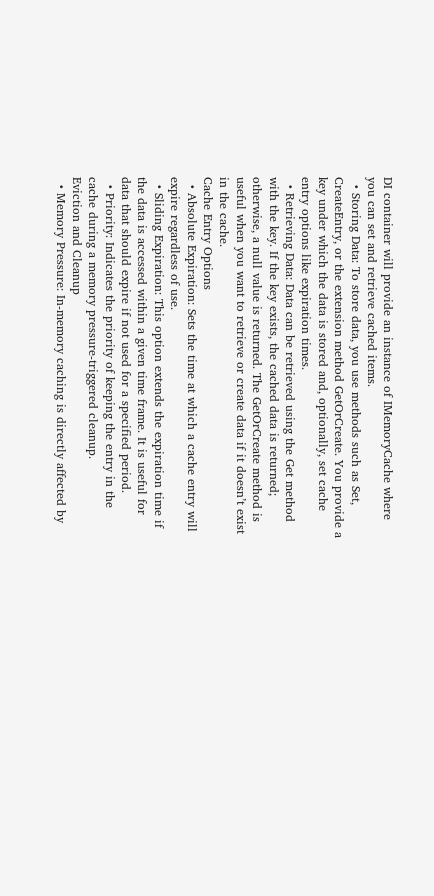DI container will provide an instance of IMemoryCache where you can set and retrieve cached items.
  • Storing Data: To store data, you use methods such as Set, CreateEntry, or the extension method GetOrCreate. You provide a key under which the data is stored and, optionally, set cache entry options like expiration times.
  • Retrieving Data: Data can be retrieved using the Get method with the key. If the key exists, the cached data is returned; otherwise, a null value is returned. The GetOrCreate method is useful when you want to retrieve or create data if it doesn’t exist in the cache.
Cache Entry Options
  • Absolute Expiration: Sets the time at which a cache entry will expire regardless of use.
  • Sliding Expiration: This option extends the expiration time if the data is accessed within a given time frame. It is useful for data that should expire if not used for a specified period.
  • Priority: Indicates the priority of keeping the entry in the cache during a memory pressure-triggered cleanup.
Eviction and Cleanup
  • Memory Pressure: In-memory caching is directly affected by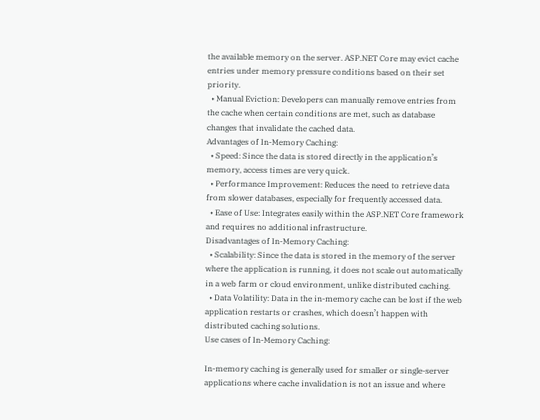the available memory on the server. ASP.NET Core may evict cache entries under memory pressure conditions based on their set priority.
  • Manual Eviction: Developers can manually remove entries from the cache when certain conditions are met, such as database changes that invalidate the cached data.
Advantages of In-Memory Caching:
  • Speed: Since the data is stored directly in the application’s memory, access times are very quick.
  • Performance Improvement: Reduces the need to retrieve data from slower databases, especially for frequently accessed data.
  • Ease of Use: Integrates easily within the ASP.NET Core framework and requires no additional infrastructure.
Disadvantages of In-Memory Caching:
  • Scalability: Since the data is stored in the memory of the server where the application is running, it does not scale out automatically in a web farm or cloud environment, unlike distributed caching.
  • Data Volatility: Data in the in-memory cache can be lost if the web application restarts or crashes, which doesn’t happen with distributed caching solutions.
Use cases of In-Memory Caching:

In-memory caching is generally used for smaller or single-server applications where cache invalidation is not an issue and where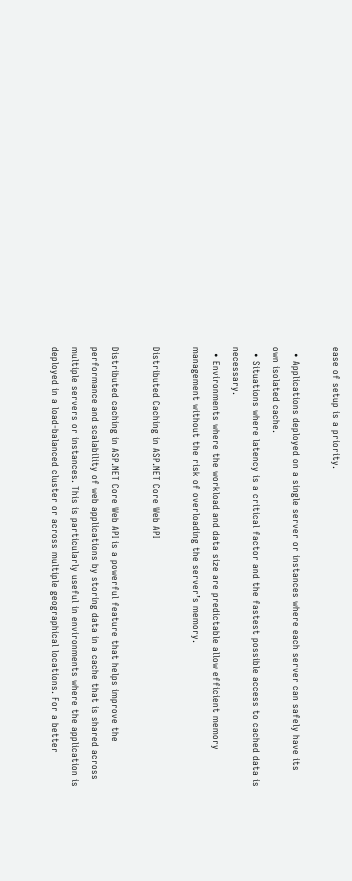ease of setup is a priority.

  • Applications deployed on a single server or instances where each server can safely have its own isolated cache.
  • Situations where latency is a critical factor and the fastest possible access to cached data is necessary.
  • Environments where the workload and data size are predictable allow efficient memory management without the risk of overloading the server’s memory.

Distributed Caching in ASP.NET Core Web API

Distributed caching in ASP.NET Core Web API is a powerful feature that helps improve the performance and scalability of web applications by storing data in a cache that is shared across multiple servers or instances. This is particularly useful in environments where the application is deployed in a load-balanced cluster or across multiple geographical locations. For a better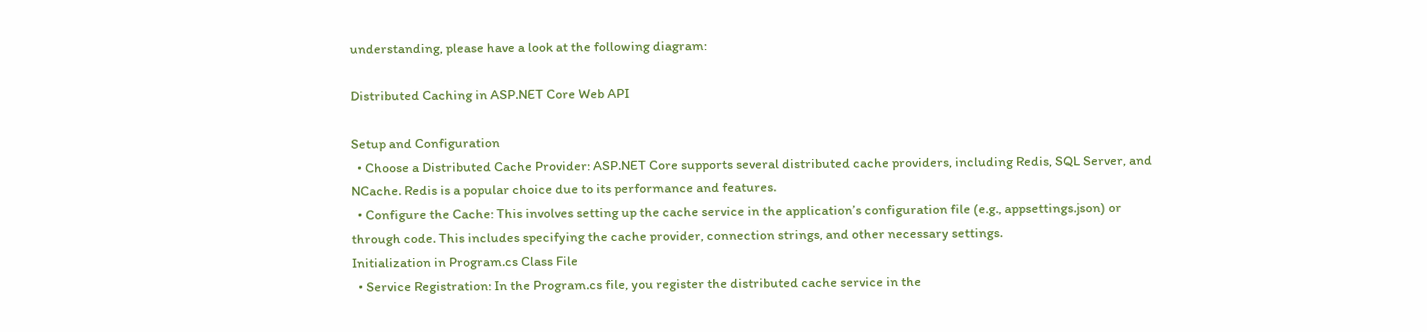understanding, please have a look at the following diagram:

Distributed Caching in ASP.NET Core Web API

Setup and Configuration
  • Choose a Distributed Cache Provider: ASP.NET Core supports several distributed cache providers, including Redis, SQL Server, and NCache. Redis is a popular choice due to its performance and features.
  • Configure the Cache: This involves setting up the cache service in the application’s configuration file (e.g., appsettings.json) or through code. This includes specifying the cache provider, connection strings, and other necessary settings.
Initialization in Program.cs Class File
  • Service Registration: In the Program.cs file, you register the distributed cache service in the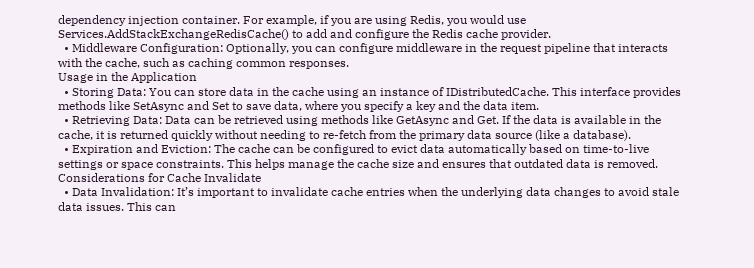dependency injection container. For example, if you are using Redis, you would use Services.AddStackExchangeRedisCache() to add and configure the Redis cache provider.
  • Middleware Configuration: Optionally, you can configure middleware in the request pipeline that interacts with the cache, such as caching common responses.
Usage in the Application
  • Storing Data: You can store data in the cache using an instance of IDistributedCache. This interface provides methods like SetAsync and Set to save data, where you specify a key and the data item.
  • Retrieving Data: Data can be retrieved using methods like GetAsync and Get. If the data is available in the cache, it is returned quickly without needing to re-fetch from the primary data source (like a database).
  • Expiration and Eviction: The cache can be configured to evict data automatically based on time-to-live settings or space constraints. This helps manage the cache size and ensures that outdated data is removed.
Considerations for Cache Invalidate
  • Data Invalidation: It’s important to invalidate cache entries when the underlying data changes to avoid stale data issues. This can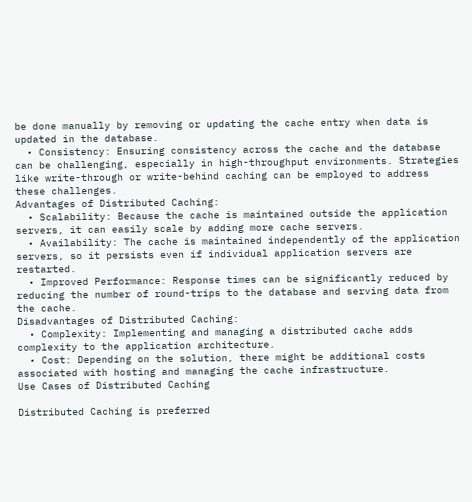be done manually by removing or updating the cache entry when data is updated in the database.
  • Consistency: Ensuring consistency across the cache and the database can be challenging, especially in high-throughput environments. Strategies like write-through or write-behind caching can be employed to address these challenges.
Advantages of Distributed Caching:
  • Scalability: Because the cache is maintained outside the application servers, it can easily scale by adding more cache servers.
  • Availability: The cache is maintained independently of the application servers, so it persists even if individual application servers are restarted.
  • Improved Performance: Response times can be significantly reduced by reducing the number of round-trips to the database and serving data from the cache.
Disadvantages of Distributed Caching:
  • Complexity: Implementing and managing a distributed cache adds complexity to the application architecture.
  • Cost: Depending on the solution, there might be additional costs associated with hosting and managing the cache infrastructure.
Use Cases of Distributed Caching

Distributed Caching is preferred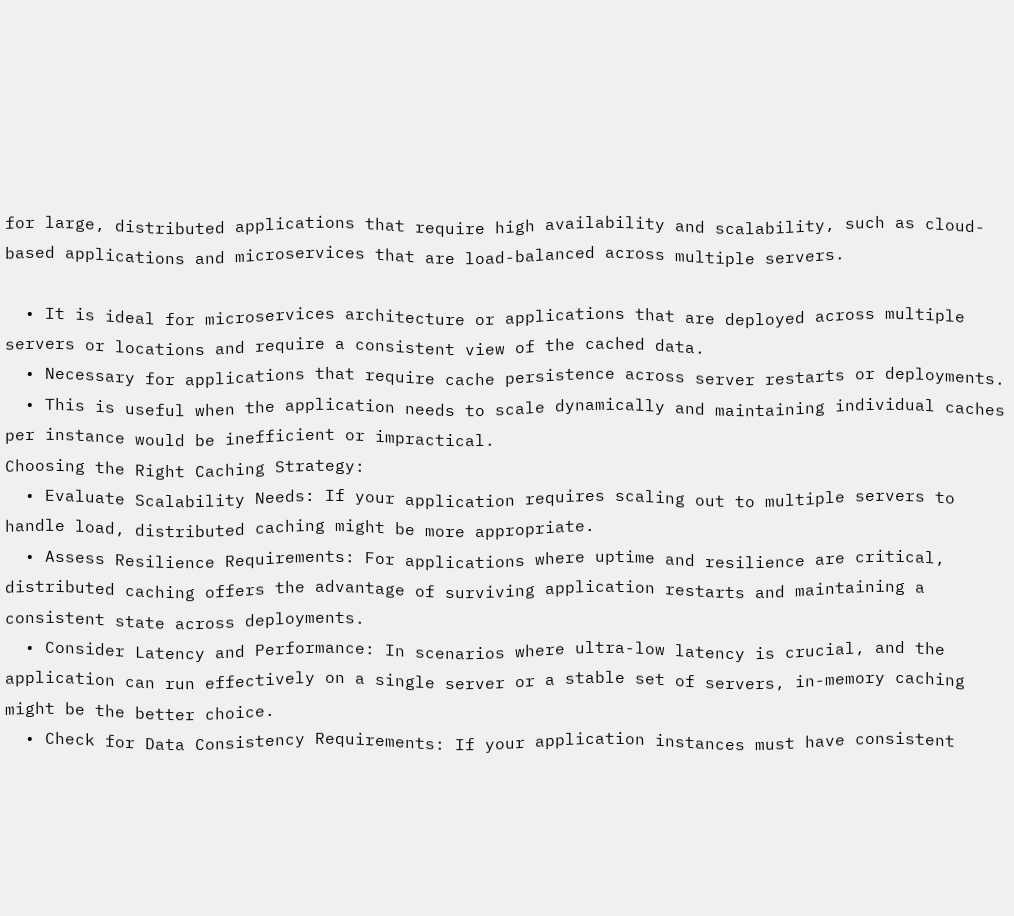for large, distributed applications that require high availability and scalability, such as cloud-based applications and microservices that are load-balanced across multiple servers.

  • It is ideal for microservices architecture or applications that are deployed across multiple servers or locations and require a consistent view of the cached data.
  • Necessary for applications that require cache persistence across server restarts or deployments.
  • This is useful when the application needs to scale dynamically and maintaining individual caches per instance would be inefficient or impractical.
Choosing the Right Caching Strategy:
  • Evaluate Scalability Needs: If your application requires scaling out to multiple servers to handle load, distributed caching might be more appropriate.
  • Assess Resilience Requirements: For applications where uptime and resilience are critical, distributed caching offers the advantage of surviving application restarts and maintaining a consistent state across deployments.
  • Consider Latency and Performance: In scenarios where ultra-low latency is crucial, and the application can run effectively on a single server or a stable set of servers, in-memory caching might be the better choice.
  • Check for Data Consistency Requirements: If your application instances must have consistent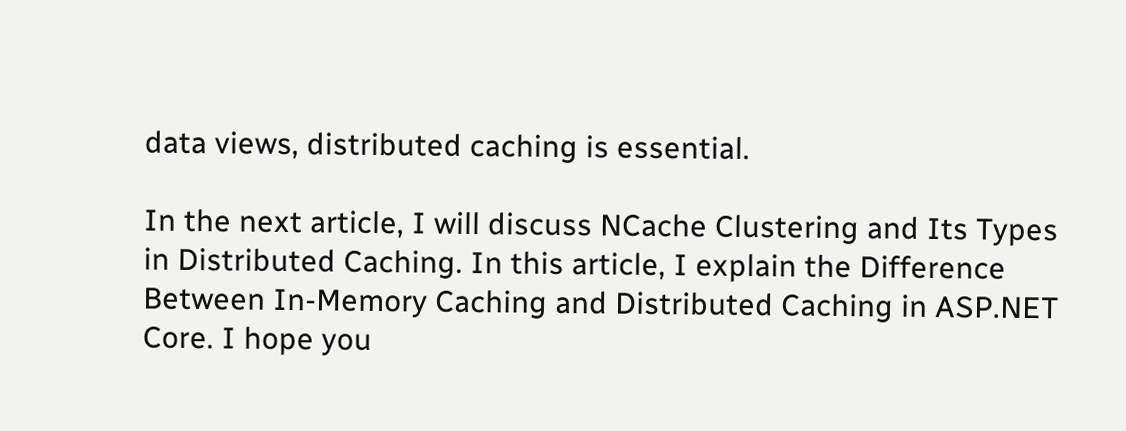data views, distributed caching is essential.

In the next article, I will discuss NCache Clustering and Its Types in Distributed Caching. In this article, I explain the Difference Between In-Memory Caching and Distributed Caching in ASP.NET Core. I hope you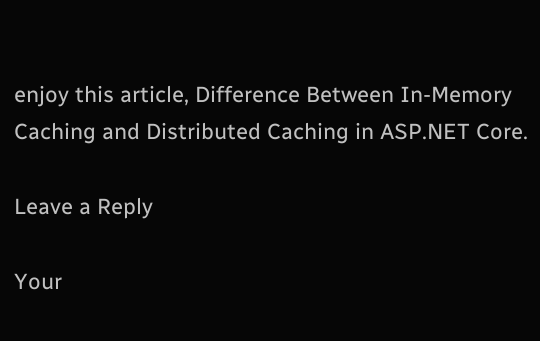enjoy this article, Difference Between In-Memory Caching and Distributed Caching in ASP.NET Core.

Leave a Reply

Your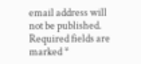email address will not be published. Required fields are marked *